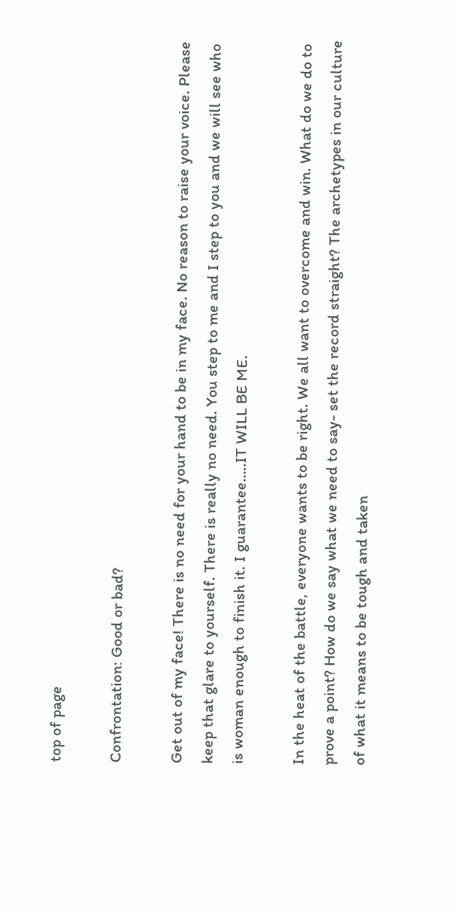top of page

Confrontation: Good or bad?

Get out of my face! There is no need for your hand to be in my face. No reason to raise your voice. Please keep that glare to yourself. There is really no need. You step to me and I step to you and we will see who is woman enough to finish it. I guarantee…..IT WILL BE ME.

In the heat of the battle, everyone wants to be right. We all want to overcome and win. What do we do to prove a point? How do we say what we need to say- set the record straight? The archetypes in our culture of what it means to be tough and taken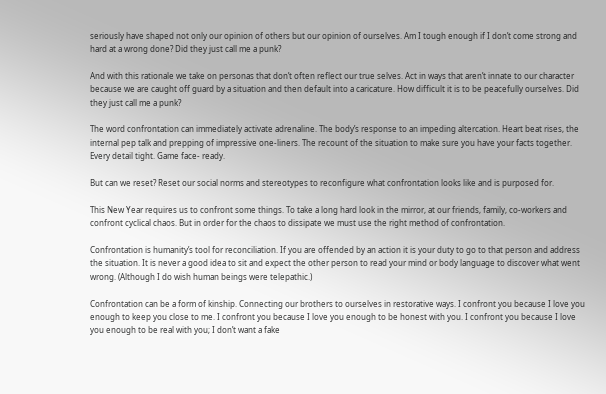seriously have shaped not only our opinion of others but our opinion of ourselves. Am I tough enough if I don’t come strong and hard at a wrong done? Did they just call me a punk?

And with this rationale we take on personas that don’t often reflect our true selves. Act in ways that aren’t innate to our character because we are caught off guard by a situation and then default into a caricature. How difficult it is to be peacefully ourselves. Did they just call me a punk?

The word confrontation can immediately activate adrenaline. The body’s response to an impeding altercation. Heart beat rises, the internal pep talk and prepping of impressive one-liners. The recount of the situation to make sure you have your facts together. Every detail tight. Game face- ready.

But can we reset? Reset our social norms and stereotypes to reconfigure what confrontation looks like and is purposed for.

This New Year requires us to confront some things. To take a long hard look in the mirror, at our friends, family, co-workers and confront cyclical chaos. But in order for the chaos to dissipate we must use the right method of confrontation.

Confrontation is humanity’s tool for reconciliation. If you are offended by an action it is your duty to go to that person and address the situation. It is never a good idea to sit and expect the other person to read your mind or body language to discover what went wrong. (Although I do wish human beings were telepathic.)

Confrontation can be a form of kinship. Connecting our brothers to ourselves in restorative ways. I confront you because I love you enough to keep you close to me. I confront you because I love you enough to be honest with you. I confront you because I love you enough to be real with you; I don’t want a fake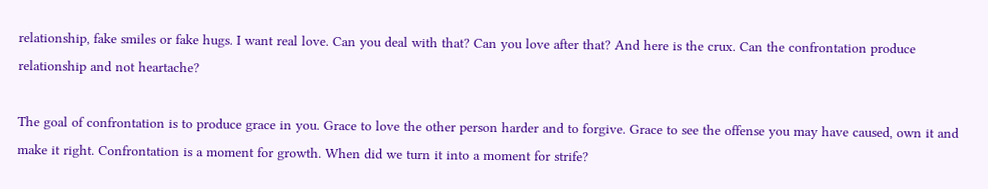relationship, fake smiles or fake hugs. I want real love. Can you deal with that? Can you love after that? And here is the crux. Can the confrontation produce relationship and not heartache?

The goal of confrontation is to produce grace in you. Grace to love the other person harder and to forgive. Grace to see the offense you may have caused, own it and make it right. Confrontation is a moment for growth. When did we turn it into a moment for strife?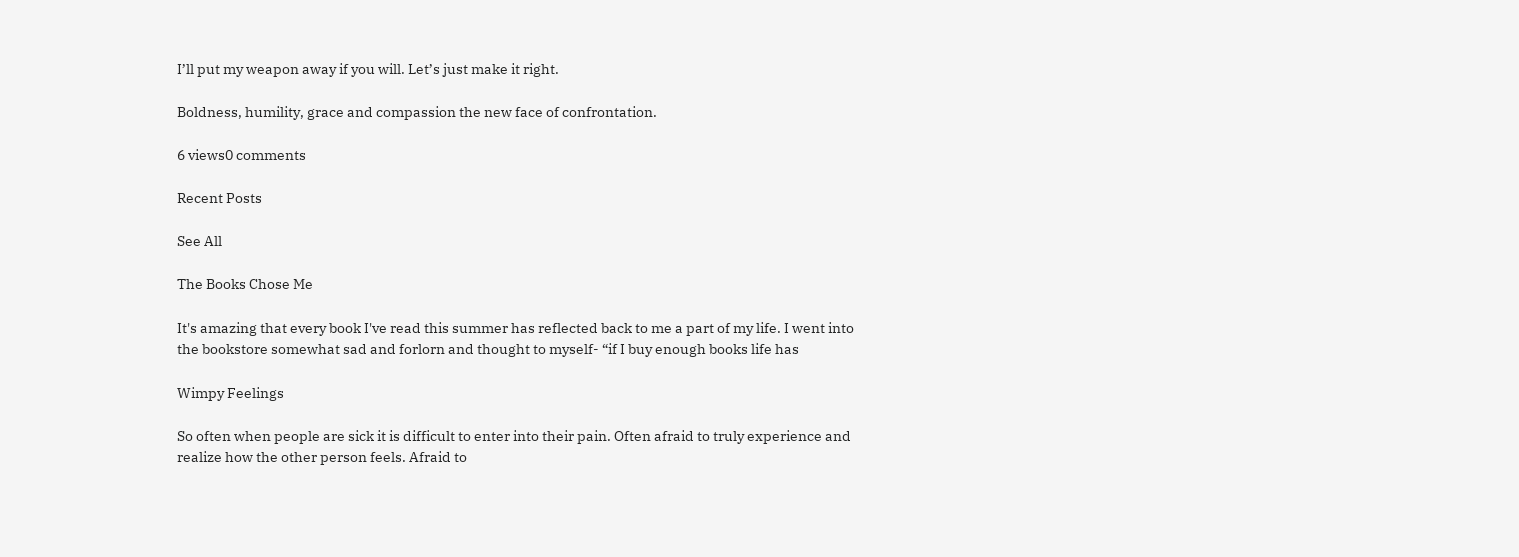I’ll put my weapon away if you will. Let’s just make it right.

Boldness, humility, grace and compassion the new face of confrontation.

6 views0 comments

Recent Posts

See All

The Books Chose Me

It's amazing that every book I've read this summer has reflected back to me a part of my life. I went into the bookstore somewhat sad and forlorn and thought to myself- “if I buy enough books life has

Wimpy Feelings

So often when people are sick it is difficult to enter into their pain. Often afraid to truly experience and realize how the other person feels. Afraid to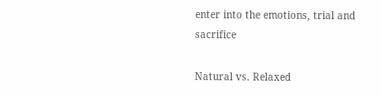enter into the emotions, trial and sacrifice

Natural vs. Relaxed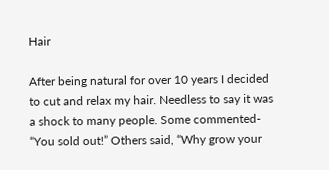Hair

After being natural for over 10 years I decided to cut and relax my hair. Needless to say it was a shock to many people. Some commented- “You sold out!” Others said, “Why grow your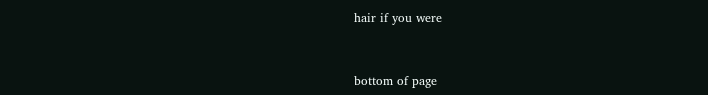hair if you were


bottom of page